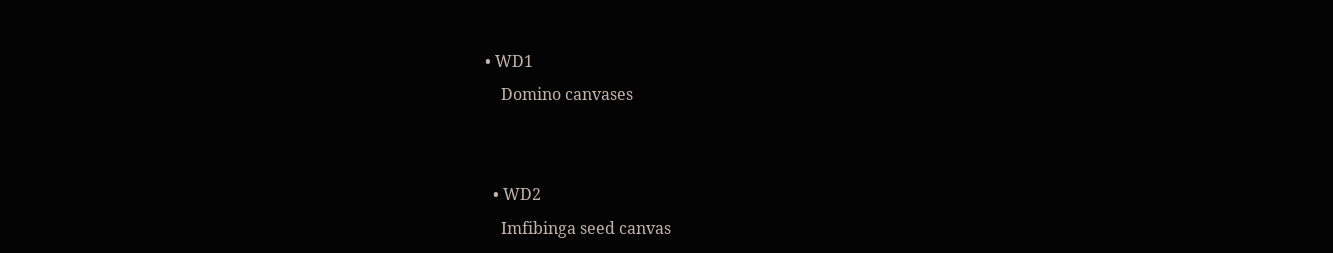• WD1
    Domino canvases


  • WD2
    Imfibinga seed canvas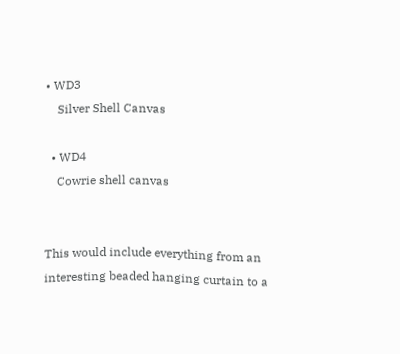• WD3
    Silver Shell Canvas

  • WD4
    Cowrie shell canvas


This would include everything from an interesting beaded hanging curtain to a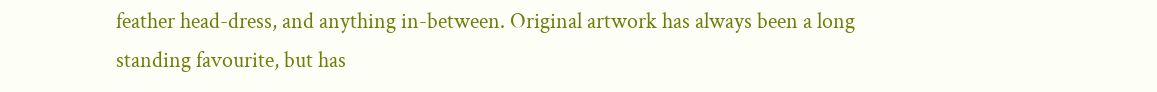feather head-dress, and anything in-between. Original artwork has always been a long standing favourite, but has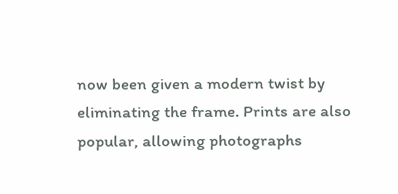now been given a modern twist by eliminating the frame. Prints are also popular, allowing photographs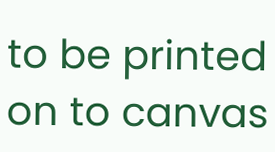to be printed on to canvas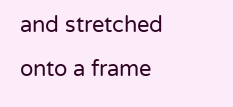and stretched onto a frame